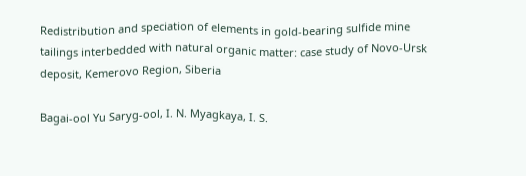Redistribution and speciation of elements in gold-bearing sulfide mine tailings interbedded with natural organic matter: case study of Novo-Ursk deposit, Kemerovo Region, Siberia

Bagai-ool Yu Saryg-ool, I. N. Myagkaya, I. S.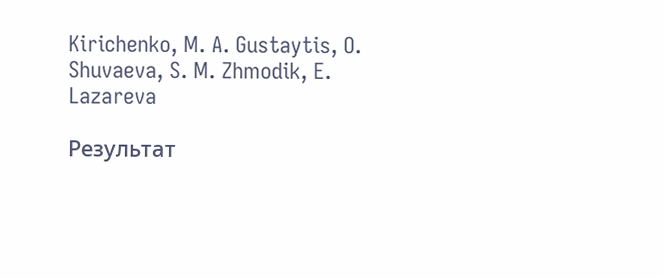Kirichenko, M. A. Gustaytis, O. Shuvaeva, S. M. Zhmodik, E. Lazareva

Результат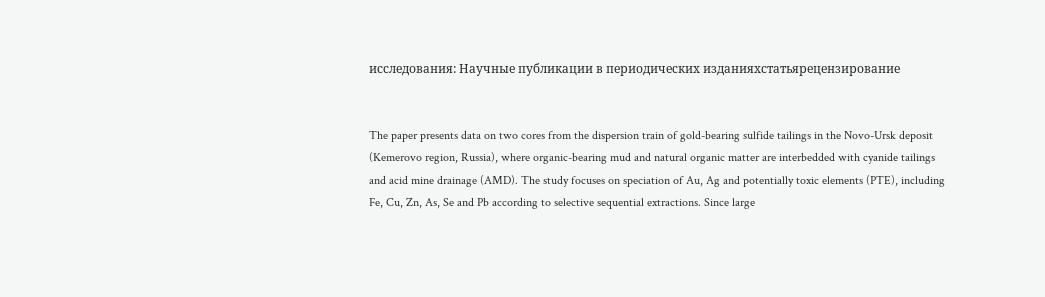исследования: Научные публикации в периодических изданияхстатьярецензирование


The paper presents data on two cores from the dispersion train of gold-bearing sulfide tailings in the Novo-Ursk deposit (Kemerovo region, Russia), where organic-bearing mud and natural organic matter are interbedded with cyanide tailings and acid mine drainage (AMD). The study focuses on speciation of Au, Ag and potentially toxic elements (PTE), including Fe, Cu, Zn, As, Se and Pb according to selective sequential extractions. Since large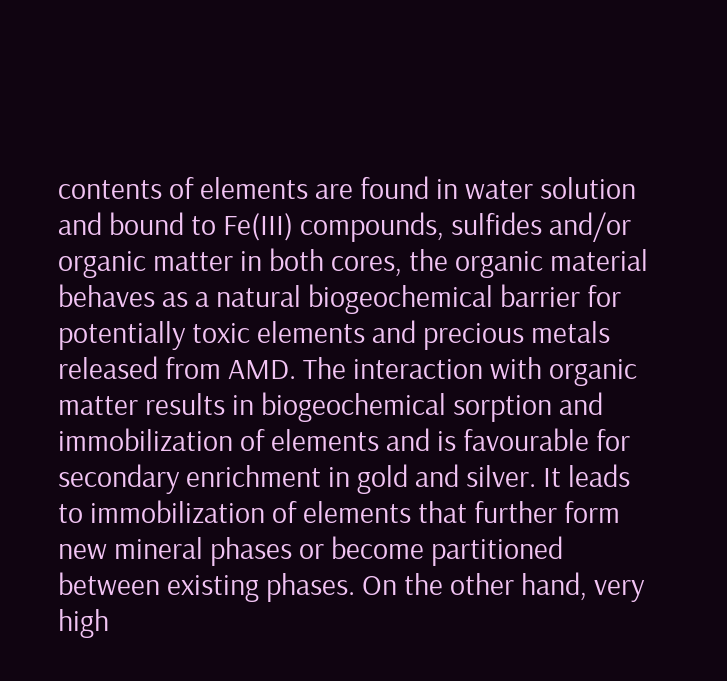contents of elements are found in water solution and bound to Fe(III) compounds, sulfides and/or organic matter in both cores, the organic material behaves as a natural biogeochemical barrier for potentially toxic elements and precious metals released from AMD. The interaction with organic matter results in biogeochemical sorption and immobilization of elements and is favourable for secondary enrichment in gold and silver. It leads to immobilization of elements that further form new mineral phases or become partitioned between existing phases. On the other hand, very high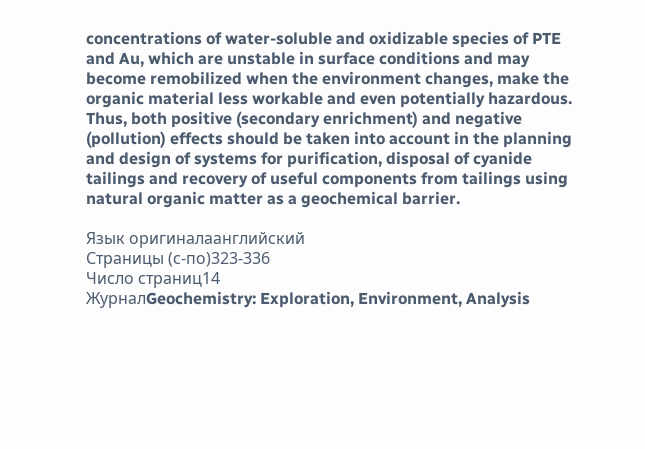concentrations of water-soluble and oxidizable species of PTE and Au, which are unstable in surface conditions and may become remobilized when the environment changes, make the organic material less workable and even potentially hazardous. Thus, both positive (secondary enrichment) and negative (pollution) effects should be taken into account in the planning and design of systems for purification, disposal of cyanide tailings and recovery of useful components from tailings using natural organic matter as a geochemical barrier.

Язык оригиналаанглийский
Страницы (с-по)323-336
Число страниц14
ЖурналGeochemistry: Exploration, Environment, Analysis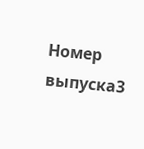Номер выпуска3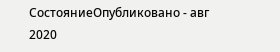СостояниеОпубликовано - авг 2020